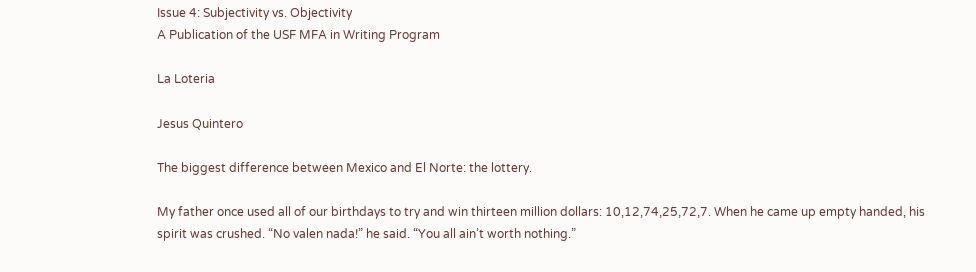Issue 4: Subjectivity vs. Objectivity
A Publication of the USF MFA in Writing Program

La Loteria

Jesus Quintero

The biggest difference between Mexico and El Norte: the lottery.

My father once used all of our birthdays to try and win thirteen million dollars: 10,12,74,25,72,7. When he came up empty handed, his spirit was crushed. “No valen nada!” he said. “You all ain’t worth nothing.”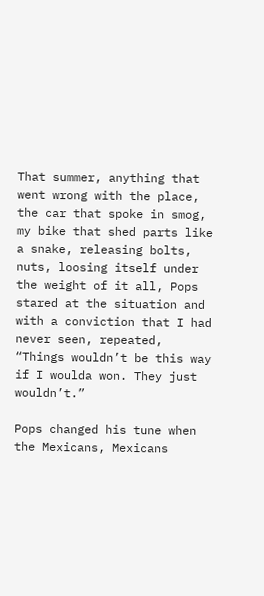That summer, anything that went wrong with the place, the car that spoke in smog, my bike that shed parts like a snake, releasing bolts, nuts, loosing itself under the weight of it all, Pops stared at the situation and with a conviction that I had never seen, repeated, “Things wouldn’t be this way if I woulda won. They just wouldn’t.”

Pops changed his tune when the Mexicans, Mexicans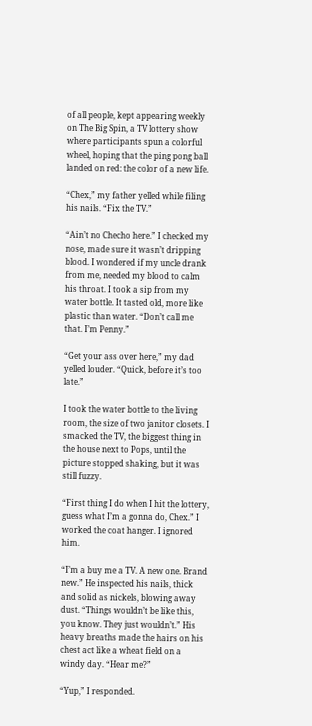of all people, kept appearing weekly on The Big Spin, a TV lottery show where participants spun a colorful wheel, hoping that the ping pong ball landed on red: the color of a new life.

“Chex,” my father yelled while filing his nails. “Fix the TV.”

“Ain’t no Checho here.” I checked my nose, made sure it wasn’t dripping blood. I wondered if my uncle drank from me, needed my blood to calm his throat. I took a sip from my water bottle. It tasted old, more like plastic than water. “Don’t call me that. I’m Penny.”

“Get your ass over here,” my dad yelled louder. “Quick, before it’s too late.”

I took the water bottle to the living room, the size of two janitor closets. I smacked the TV, the biggest thing in the house next to Pops, until the picture stopped shaking, but it was still fuzzy.

“First thing I do when I hit the lottery, guess what I’m a gonna do, Chex.” I worked the coat hanger. I ignored him.

“I’m a buy me a TV. A new one. Brand new.” He inspected his nails, thick and solid as nickels, blowing away dust. “Things wouldn’t be like this, you know. They just wouldn’t.” His heavy breaths made the hairs on his chest act like a wheat field on a windy day. “Hear me?”

“Yup,” I responded.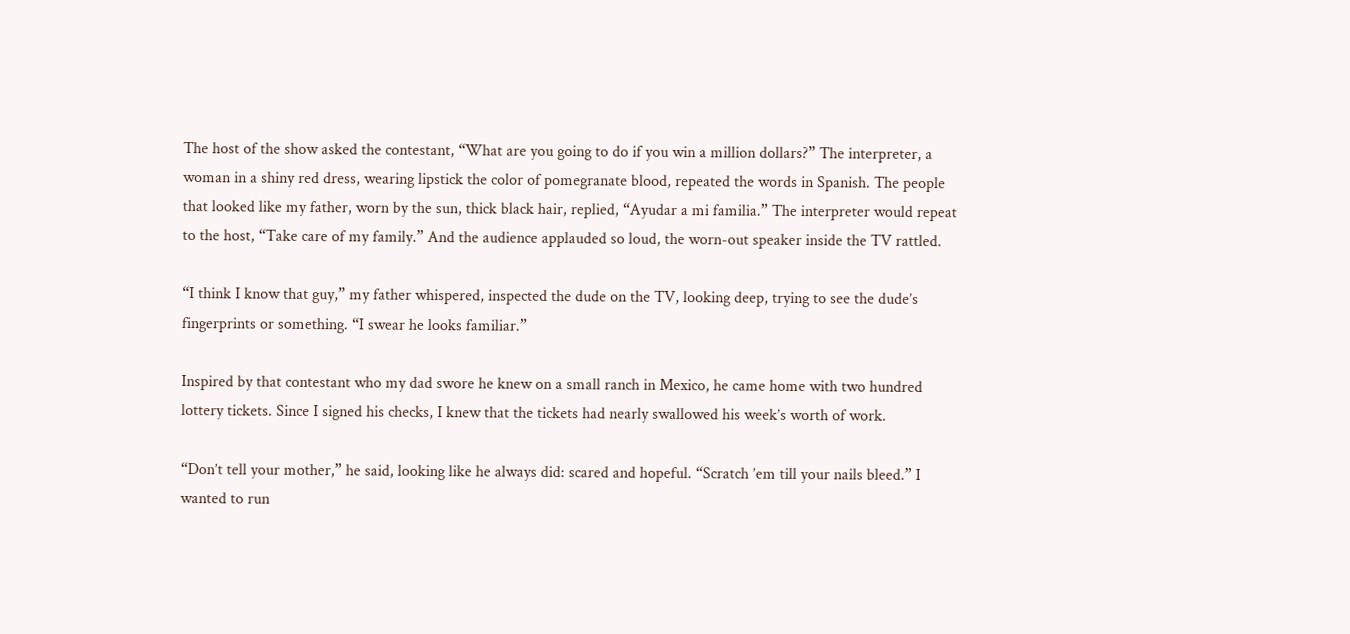The host of the show asked the contestant, “What are you going to do if you win a million dollars?” The interpreter, a woman in a shiny red dress, wearing lipstick the color of pomegranate blood, repeated the words in Spanish. The people that looked like my father, worn by the sun, thick black hair, replied, “Ayudar a mi familia.” The interpreter would repeat to the host, “Take care of my family.” And the audience applauded so loud, the worn-out speaker inside the TV rattled.

“I think I know that guy,” my father whispered, inspected the dude on the TV, looking deep, trying to see the dude’s fingerprints or something. “I swear he looks familiar.”

Inspired by that contestant who my dad swore he knew on a small ranch in Mexico, he came home with two hundred lottery tickets. Since I signed his checks, I knew that the tickets had nearly swallowed his week’s worth of work.

“Don’t tell your mother,” he said, looking like he always did: scared and hopeful. “Scratch ’em till your nails bleed.” I wanted to run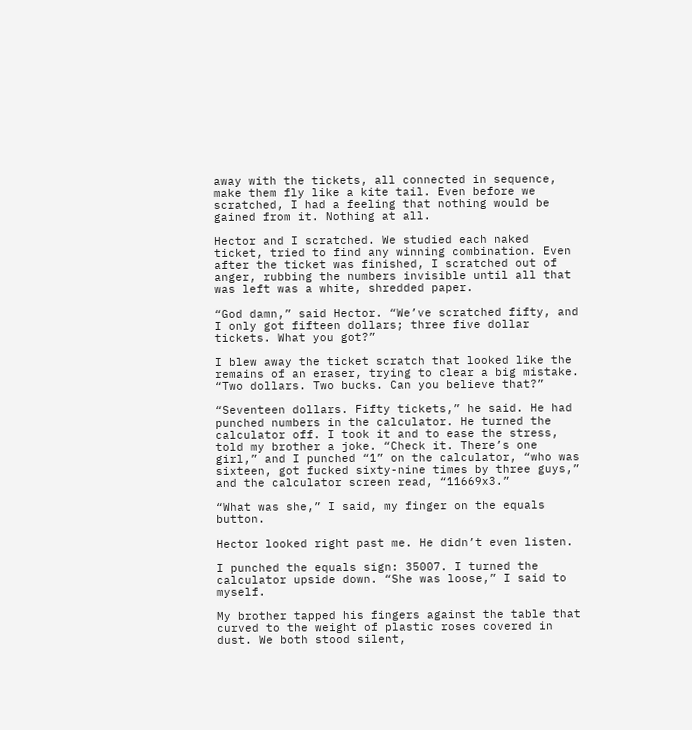away with the tickets, all connected in sequence, make them fly like a kite tail. Even before we scratched, I had a feeling that nothing would be gained from it. Nothing at all.

Hector and I scratched. We studied each naked ticket, tried to find any winning combination. Even after the ticket was finished, I scratched out of anger, rubbing the numbers invisible until all that was left was a white, shredded paper.

“God damn,” said Hector. “We’ve scratched fifty, and I only got fifteen dollars; three five dollar tickets. What you got?”

I blew away the ticket scratch that looked like the remains of an eraser, trying to clear a big mistake. “Two dollars. Two bucks. Can you believe that?”

“Seventeen dollars. Fifty tickets,” he said. He had punched numbers in the calculator. He turned the calculator off. I took it and to ease the stress, told my brother a joke. “Check it. There’s one girl,” and I punched “1” on the calculator, “who was sixteen, got fucked sixty-nine times by three guys,” and the calculator screen read, “11669x3.”

“What was she,” I said, my finger on the equals button.

Hector looked right past me. He didn’t even listen.

I punched the equals sign: 35007. I turned the calculator upside down. “She was loose,” I said to myself.

My brother tapped his fingers against the table that curved to the weight of plastic roses covered in dust. We both stood silent,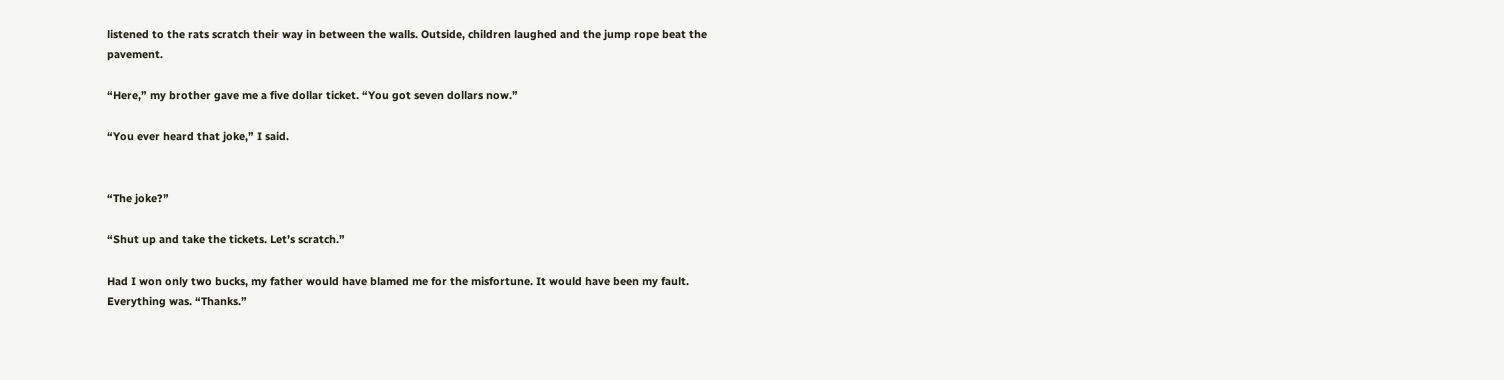listened to the rats scratch their way in between the walls. Outside, children laughed and the jump rope beat the pavement.

“Here,” my brother gave me a five dollar ticket. “You got seven dollars now.”

“You ever heard that joke,” I said.


“The joke?”

“Shut up and take the tickets. Let’s scratch.”

Had I won only two bucks, my father would have blamed me for the misfortune. It would have been my fault. Everything was. “Thanks.”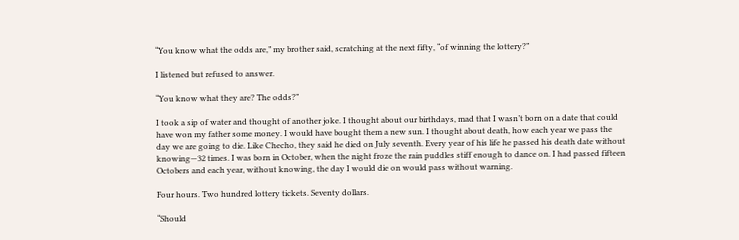“You know what the odds are,” my brother said, scratching at the next fifty, “of winning the lottery?”

I listened but refused to answer.

“You know what they are? The odds?”

I took a sip of water and thought of another joke. I thought about our birthdays, mad that I wasn’t born on a date that could have won my father some money. I would have bought them a new sun. I thought about death, how each year we pass the day we are going to die. Like Checho, they said he died on July seventh. Every year of his life he passed his death date without knowing—32 times. I was born in October, when the night froze the rain puddles stiff enough to dance on. I had passed fifteen Octobers and each year, without knowing, the day I would die on would pass without warning.

Four hours. Two hundred lottery tickets. Seventy dollars.

“Should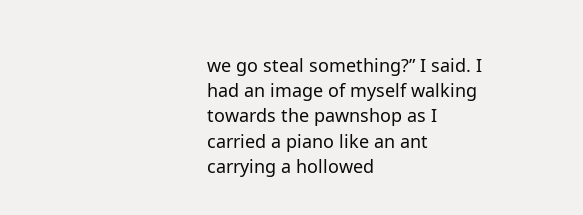we go steal something?” I said. I had an image of myself walking towards the pawnshop as I carried a piano like an ant carrying a hollowed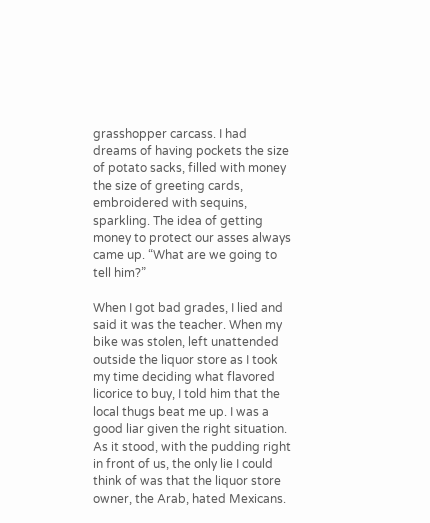grasshopper carcass. I had dreams of having pockets the size of potato sacks, filled with money the size of greeting cards, embroidered with sequins, sparkling. The idea of getting money to protect our asses always came up. “What are we going to tell him?”

When I got bad grades, I lied and said it was the teacher. When my bike was stolen, left unattended outside the liquor store as I took my time deciding what flavored licorice to buy, I told him that the local thugs beat me up. I was a good liar given the right situation. As it stood, with the pudding right in front of us, the only lie I could think of was that the liquor store owner, the Arab, hated Mexicans.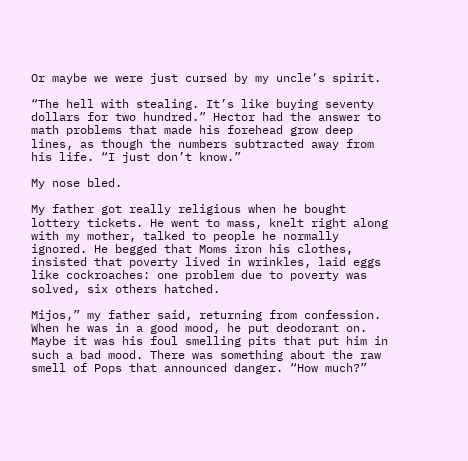Or maybe we were just cursed by my uncle’s spirit.

“The hell with stealing. It’s like buying seventy dollars for two hundred.” Hector had the answer to math problems that made his forehead grow deep lines, as though the numbers subtracted away from his life. “I just don’t know.”

My nose bled.

My father got really religious when he bought lottery tickets. He went to mass, knelt right along with my mother, talked to people he normally ignored. He begged that Moms iron his clothes, insisted that poverty lived in wrinkles, laid eggs like cockroaches: one problem due to poverty was solved, six others hatched.

Mijos,” my father said, returning from confession. When he was in a good mood, he put deodorant on. Maybe it was his foul smelling pits that put him in such a bad mood. There was something about the raw smell of Pops that announced danger. “How much?”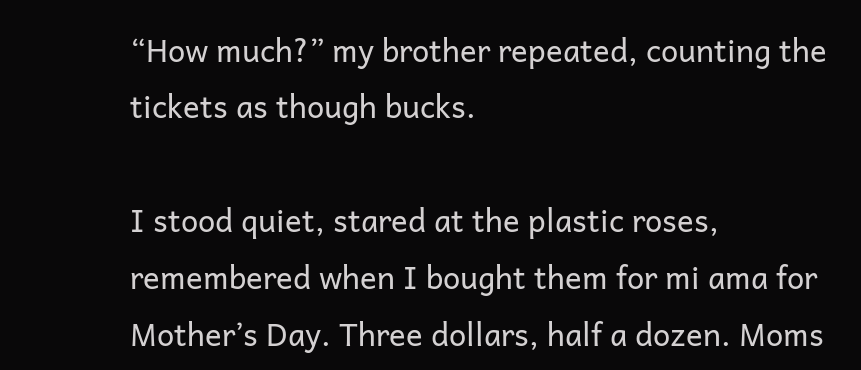“How much?” my brother repeated, counting the tickets as though bucks.

I stood quiet, stared at the plastic roses, remembered when I bought them for mi ama for Mother’s Day. Three dollars, half a dozen. Moms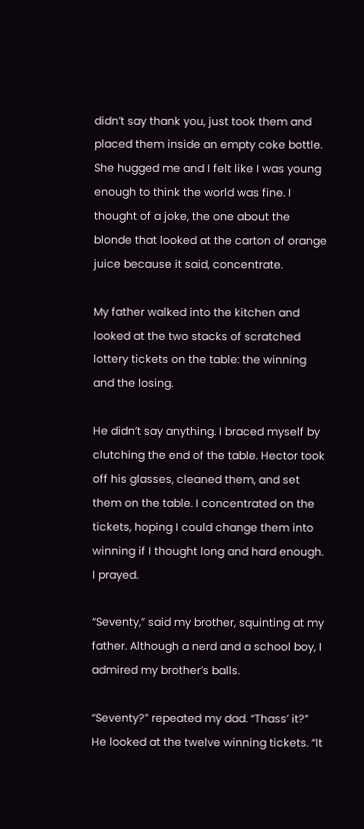didn’t say thank you, just took them and placed them inside an empty coke bottle. She hugged me and I felt like I was young enough to think the world was fine. I thought of a joke, the one about the blonde that looked at the carton of orange juice because it said, concentrate.

My father walked into the kitchen and looked at the two stacks of scratched lottery tickets on the table: the winning and the losing.

He didn’t say anything. I braced myself by clutching the end of the table. Hector took off his glasses, cleaned them, and set them on the table. I concentrated on the tickets, hoping I could change them into winning if I thought long and hard enough. I prayed.

“Seventy,” said my brother, squinting at my father. Although a nerd and a school boy, I admired my brother’s balls.

“Seventy?” repeated my dad. “Thass’ it?” He looked at the twelve winning tickets. “It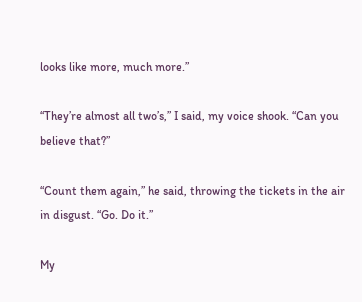looks like more, much more.”

“They’re almost all two’s,” I said, my voice shook. “Can you believe that?”

“Count them again,” he said, throwing the tickets in the air in disgust. “Go. Do it.”

My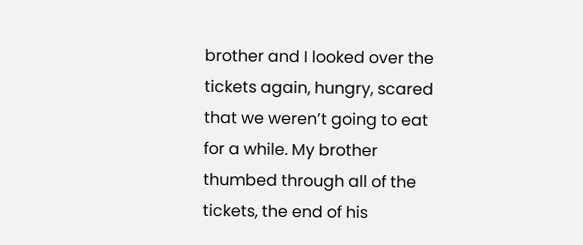brother and I looked over the tickets again, hungry, scared that we weren’t going to eat for a while. My brother thumbed through all of the tickets, the end of his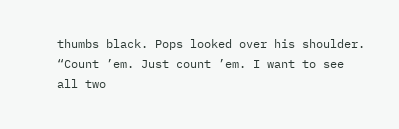thumbs black. Pops looked over his shoulder. “Count ’em. Just count ’em. I want to see all two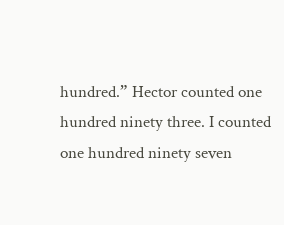hundred.” Hector counted one hundred ninety three. I counted one hundred ninety seven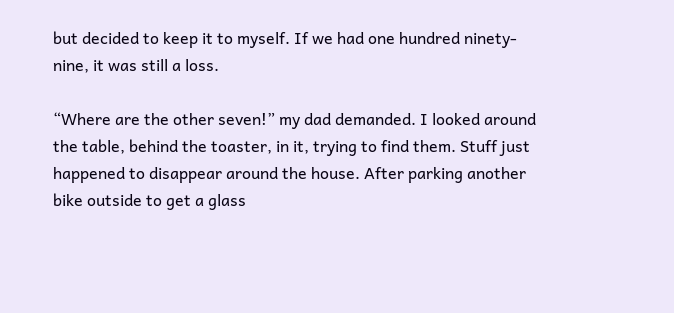but decided to keep it to myself. If we had one hundred ninety-nine, it was still a loss.

“Where are the other seven!” my dad demanded. I looked around the table, behind the toaster, in it, trying to find them. Stuff just happened to disappear around the house. After parking another bike outside to get a glass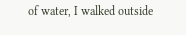of water, I walked outside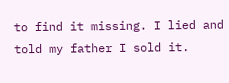to find it missing. I lied and told my father I sold it.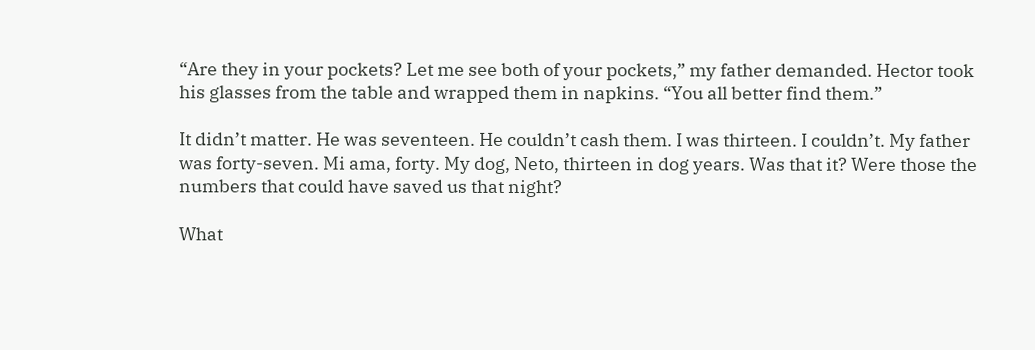“Are they in your pockets? Let me see both of your pockets,” my father demanded. Hector took his glasses from the table and wrapped them in napkins. “You all better find them.”

It didn’t matter. He was seventeen. He couldn’t cash them. I was thirteen. I couldn’t. My father was forty-seven. Mi ama, forty. My dog, Neto, thirteen in dog years. Was that it? Were those the numbers that could have saved us that night?

What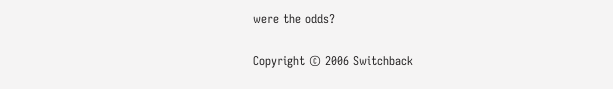were the odds?

Copyright © 2006 Switchback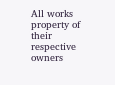All works property of their respective owners